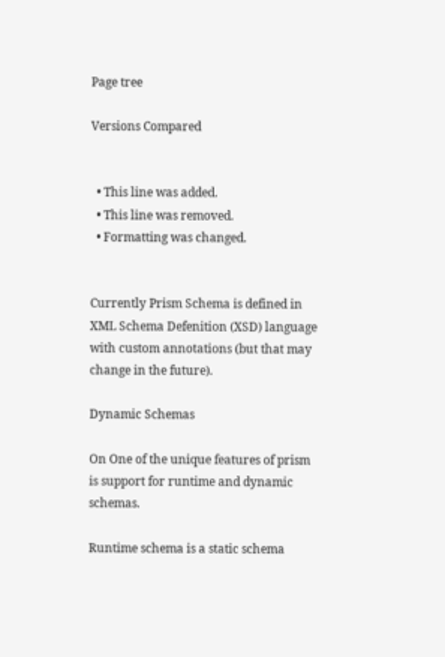Page tree

Versions Compared


  • This line was added.
  • This line was removed.
  • Formatting was changed.


Currently Prism Schema is defined in XML Schema Defenition (XSD) language with custom annotations (but that may change in the future).

Dynamic Schemas

On One of the unique features of prism is support for runtime and dynamic schemas.

Runtime schema is a static schema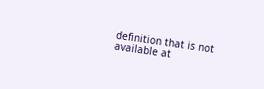definition that is not available at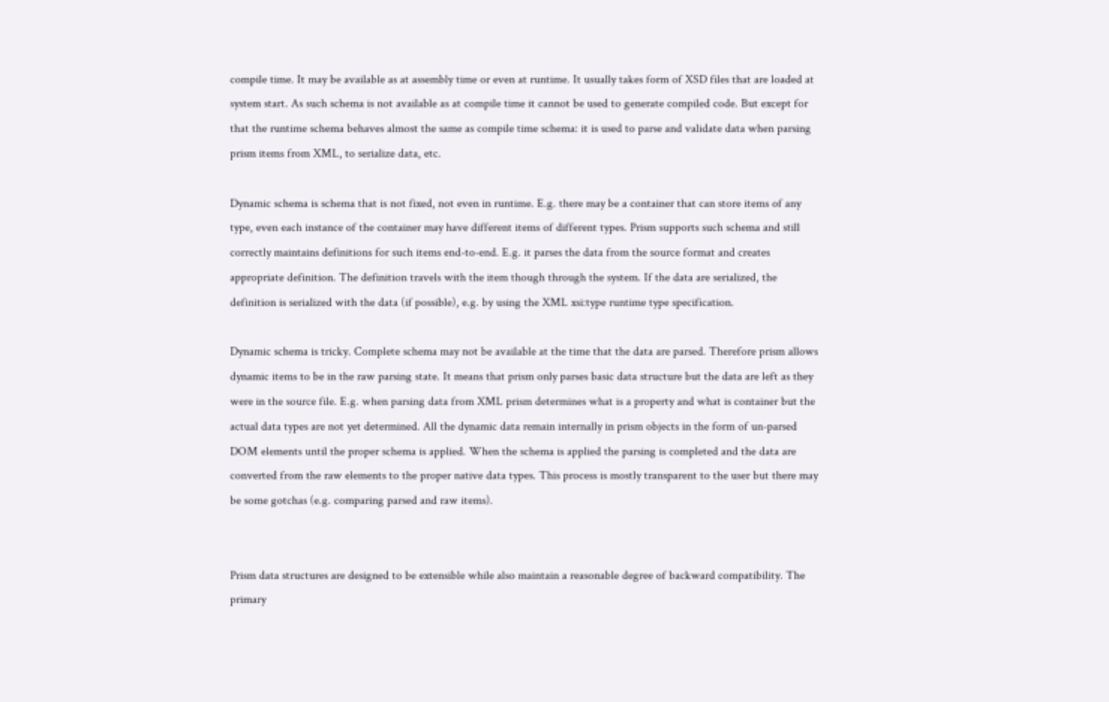compile time. It may be available as at assembly time or even at runtime. It usually takes form of XSD files that are loaded at system start. As such schema is not available as at compile time it cannot be used to generate compiled code. But except for that the runtime schema behaves almost the same as compile time schema: it is used to parse and validate data when parsing prism items from XML, to serialize data, etc.

Dynamic schema is schema that is not fixed, not even in runtime. E.g. there may be a container that can store items of any type, even each instance of the container may have different items of different types. Prism supports such schema and still correctly maintains definitions for such items end-to-end. E.g. it parses the data from the source format and creates appropriate definition. The definition travels with the item though through the system. If the data are serialized, the definition is serialized with the data (if possible), e.g. by using the XML xsi:type runtime type specification.

Dynamic schema is tricky. Complete schema may not be available at the time that the data are parsed. Therefore prism allows dynamic items to be in the raw parsing state. It means that prism only parses basic data structure but the data are left as they were in the source file. E.g. when parsing data from XML prism determines what is a property and what is container but the actual data types are not yet determined. All the dynamic data remain internally in prism objects in the form of un-parsed DOM elements until the proper schema is applied. When the schema is applied the parsing is completed and the data are converted from the raw elements to the proper native data types. This process is mostly transparent to the user but there may be some gotchas (e.g. comparing parsed and raw items).


Prism data structures are designed to be extensible while also maintain a reasonable degree of backward compatibility. The primary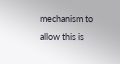mechanism to allow this is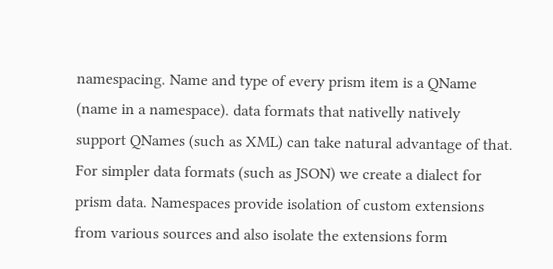namespacing. Name and type of every prism item is a QName (name in a namespace). data formats that nativelly natively support QNames (such as XML) can take natural advantage of that. For simpler data formats (such as JSON) we create a dialect for prism data. Namespaces provide isolation of custom extensions from various sources and also isolate the extensions form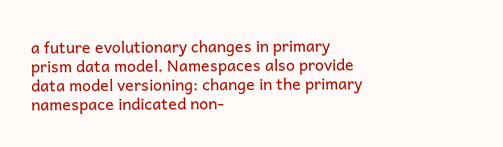a future evolutionary changes in primary prism data model. Namespaces also provide data model versioning: change in the primary namespace indicated non-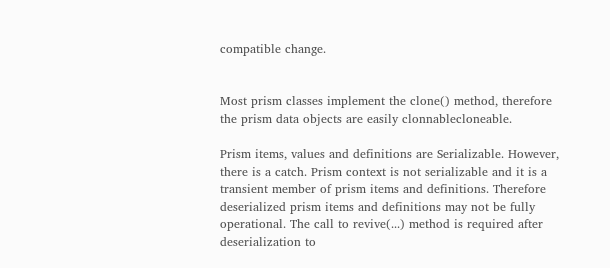compatible change.


Most prism classes implement the clone() method, therefore the prism data objects are easily clonnablecloneable.

Prism items, values and definitions are Serializable. However, there is a catch. Prism context is not serializable and it is a transient member of prism items and definitions. Therefore deserialized prism items and definitions may not be fully operational. The call to revive(...) method is required after deserialization to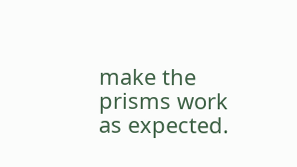make the prisms work as expected.